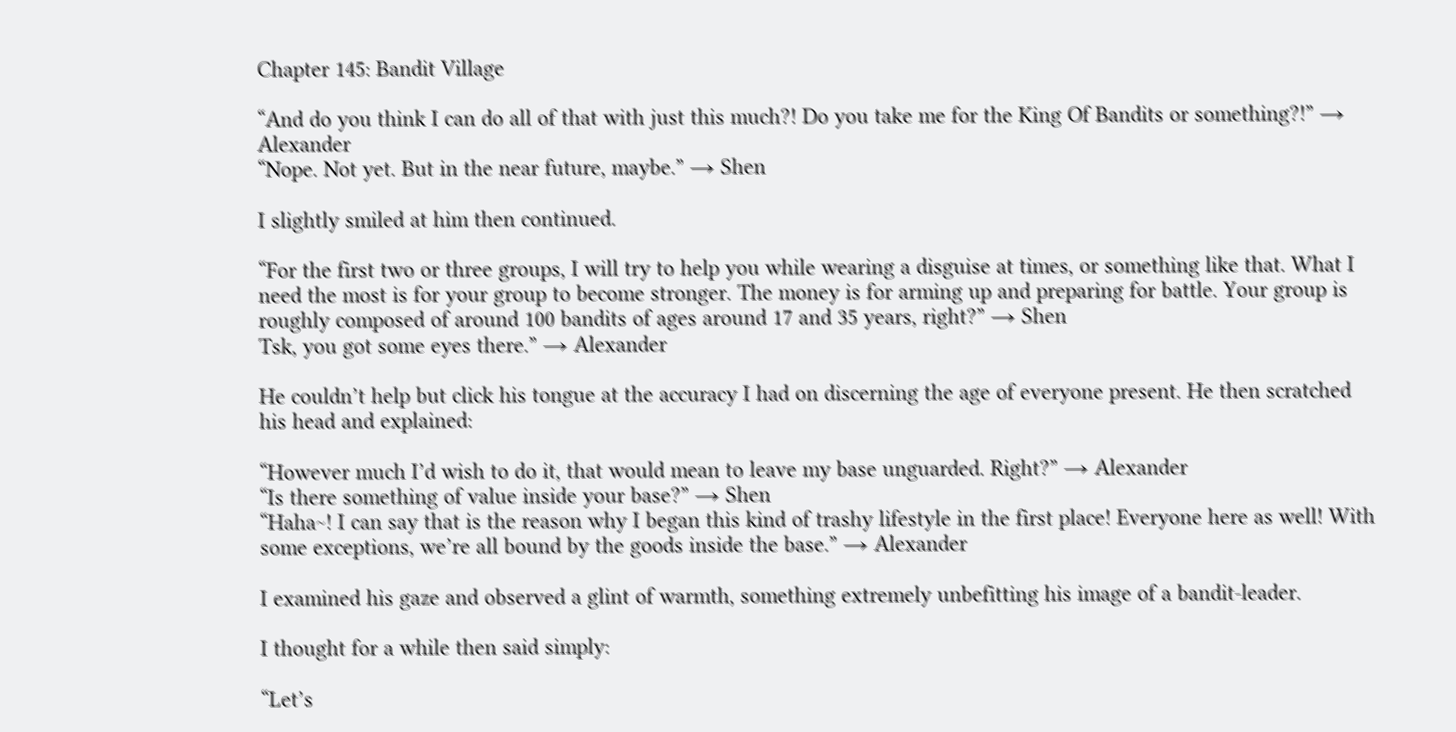Chapter 145: Bandit Village

“And do you think I can do all of that with just this much?! Do you take me for the King Of Bandits or something?!” → Alexander
“Nope. Not yet. But in the near future, maybe.” → Shen

I slightly smiled at him then continued.

“For the first two or three groups, I will try to help you while wearing a disguise at times, or something like that. What I need the most is for your group to become stronger. The money is for arming up and preparing for battle. Your group is roughly composed of around 100 bandits of ages around 17 and 35 years, right?” → Shen
Tsk, you got some eyes there.” → Alexander

He couldn’t help but click his tongue at the accuracy I had on discerning the age of everyone present. He then scratched his head and explained:

“However much I’d wish to do it, that would mean to leave my base unguarded. Right?” → Alexander
“Is there something of value inside your base?” → Shen
“Haha~! I can say that is the reason why I began this kind of trashy lifestyle in the first place! Everyone here as well! With some exceptions, we’re all bound by the goods inside the base.” → Alexander

I examined his gaze and observed a glint of warmth, something extremely unbefitting his image of a bandit-leader.

I thought for a while then said simply:

“Let’s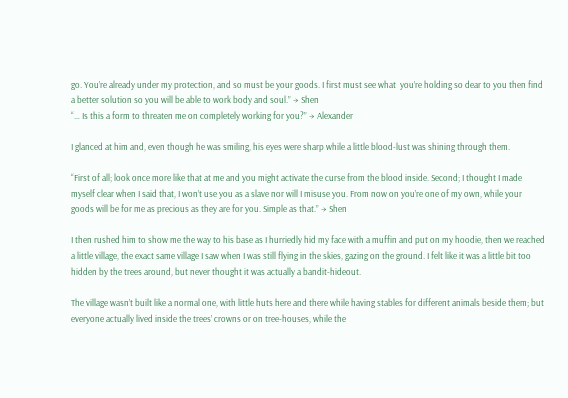go. You’re already under my protection, and so must be your goods. I first must see what  you’re holding so dear to you then find a better solution so you will be able to work body and soul.” → Shen
“… Is this a form to threaten me on completely working for you?” → Alexander

I glanced at him and, even though he was smiling, his eyes were sharp while a little blood-lust was shining through them.

“First of all; look once more like that at me and you might activate the curse from the blood inside. Second; I thought I made myself clear when I said that, I won’t use you as a slave nor will I misuse you. From now on you’re one of my own, while your goods will be for me as precious as they are for you. Simple as that.” → Shen

I then rushed him to show me the way to his base as I hurriedly hid my face with a muffin and put on my hoodie, then we reached a little village, the exact same village I saw when I was still flying in the skies, gazing on the ground. I felt like it was a little bit too hidden by the trees around, but never thought it was actually a bandit-hideout.

The village wasn’t built like a normal one, with little huts here and there while having stables for different animals beside them; but everyone actually lived inside the trees’ crowns or on tree-houses, while the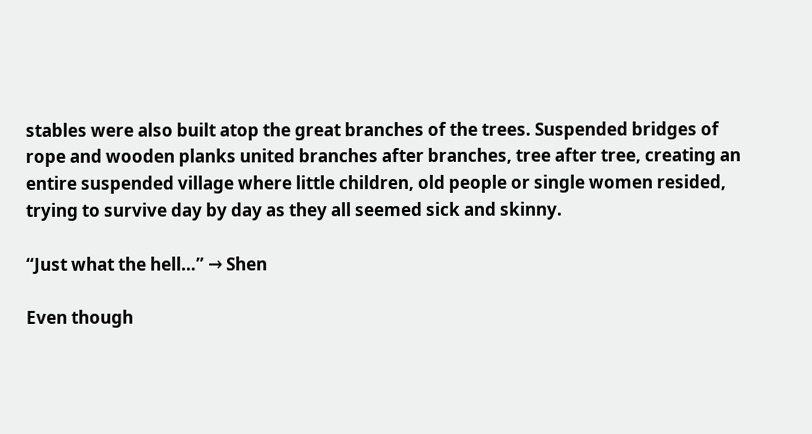stables were also built atop the great branches of the trees. Suspended bridges of rope and wooden planks united branches after branches, tree after tree, creating an entire suspended village where little children, old people or single women resided, trying to survive day by day as they all seemed sick and skinny.

“Just what the hell…” → Shen

Even though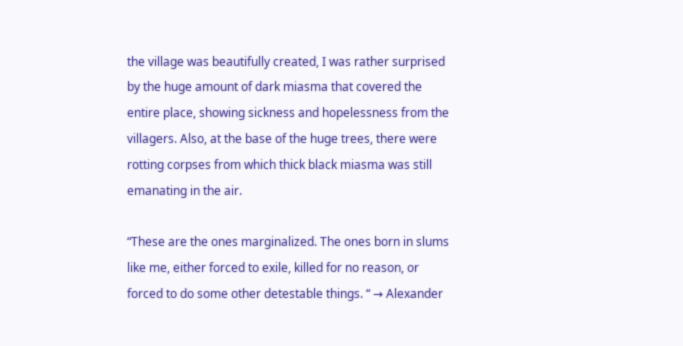the village was beautifully created, I was rather surprised by the huge amount of dark miasma that covered the entire place, showing sickness and hopelessness from the villagers. Also, at the base of the huge trees, there were rotting corpses from which thick black miasma was still emanating in the air.

“These are the ones marginalized. The ones born in slums like me, either forced to exile, killed for no reason, or forced to do some other detestable things. “ → Alexander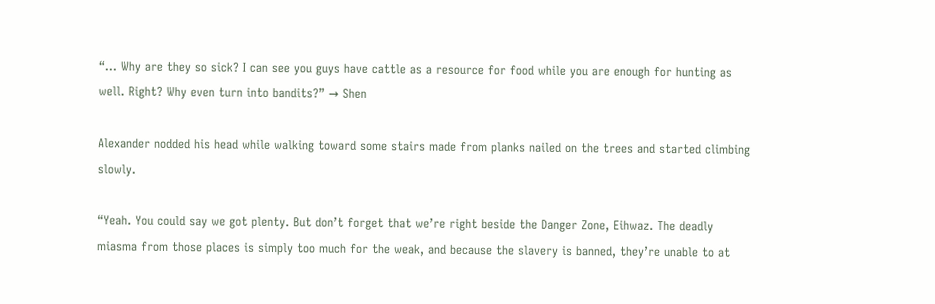“… Why are they so sick? I can see you guys have cattle as a resource for food while you are enough for hunting as well. Right? Why even turn into bandits?” → Shen

Alexander nodded his head while walking toward some stairs made from planks nailed on the trees and started climbing slowly.

“Yeah. You could say we got plenty. But don’t forget that we’re right beside the Danger Zone, Eihwaz. The deadly miasma from those places is simply too much for the weak, and because the slavery is banned, they’re unable to at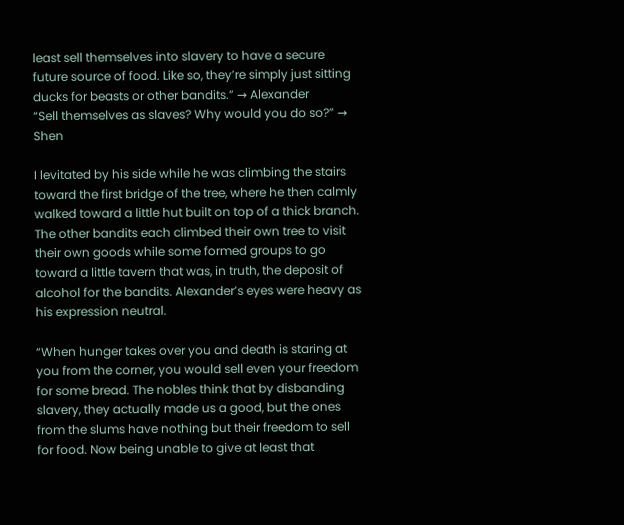least sell themselves into slavery to have a secure future source of food. Like so, they’re simply just sitting ducks for beasts or other bandits.” → Alexander
“Sell themselves as slaves? Why would you do so?” → Shen

I levitated by his side while he was climbing the stairs toward the first bridge of the tree, where he then calmly walked toward a little hut built on top of a thick branch. The other bandits each climbed their own tree to visit their own goods while some formed groups to go toward a little tavern that was, in truth, the deposit of alcohol for the bandits. Alexander’s eyes were heavy as his expression neutral.

“When hunger takes over you and death is staring at you from the corner, you would sell even your freedom for some bread. The nobles think that by disbanding slavery, they actually made us a good, but the ones from the slums have nothing but their freedom to sell for food. Now being unable to give at least that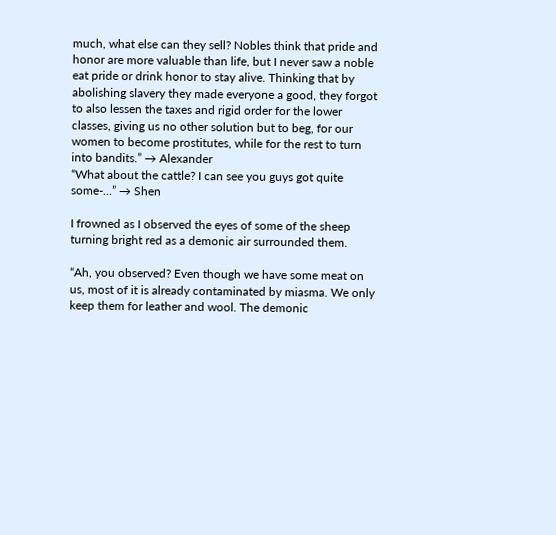much, what else can they sell? Nobles think that pride and honor are more valuable than life, but I never saw a noble eat pride or drink honor to stay alive. Thinking that by abolishing slavery they made everyone a good, they forgot to also lessen the taxes and rigid order for the lower classes, giving us no other solution but to beg, for our women to become prostitutes, while for the rest to turn into bandits.” → Alexander
“What about the cattle? I can see you guys got quite some-…” → Shen

I frowned as I observed the eyes of some of the sheep turning bright red as a demonic air surrounded them.

“Ah, you observed? Even though we have some meat on us, most of it is already contaminated by miasma. We only keep them for leather and wool. The demonic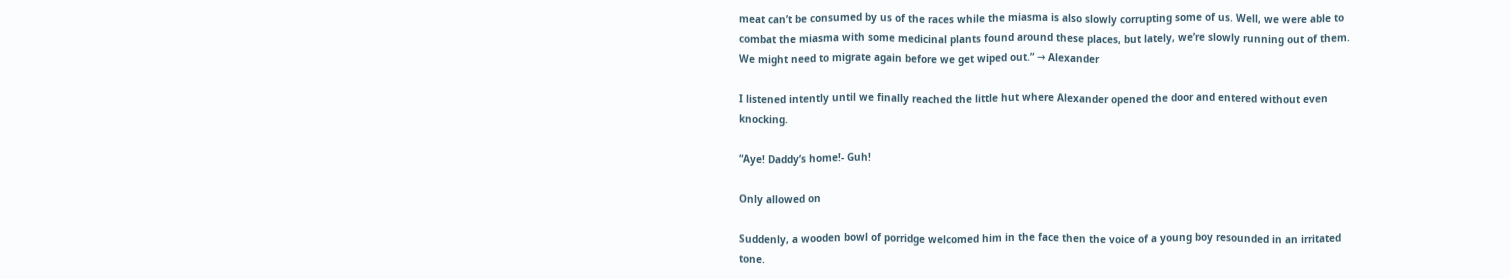meat can’t be consumed by us of the races while the miasma is also slowly corrupting some of us. Well, we were able to combat the miasma with some medicinal plants found around these places, but lately, we’re slowly running out of them. We might need to migrate again before we get wiped out.” → Alexander

I listened intently until we finally reached the little hut where Alexander opened the door and entered without even knocking.

“Aye! Daddy’s home!- Guh!

Only allowed on

Suddenly, a wooden bowl of porridge welcomed him in the face then the voice of a young boy resounded in an irritated tone.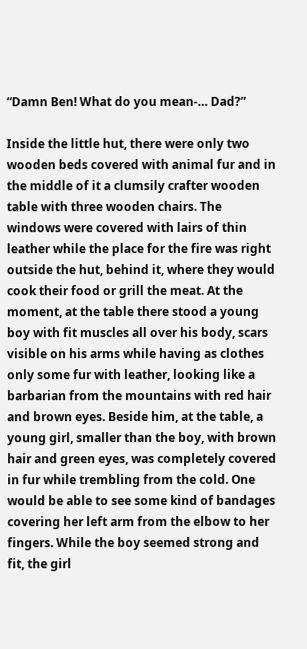“Damn Ben! What do you mean-… Dad?”

Inside the little hut, there were only two wooden beds covered with animal fur and in the middle of it a clumsily crafter wooden table with three wooden chairs. The windows were covered with lairs of thin leather while the place for the fire was right outside the hut, behind it, where they would cook their food or grill the meat. At the moment, at the table there stood a young boy with fit muscles all over his body, scars visible on his arms while having as clothes only some fur with leather, looking like a barbarian from the mountains with red hair and brown eyes. Beside him, at the table, a young girl, smaller than the boy, with brown hair and green eyes, was completely covered in fur while trembling from the cold. One would be able to see some kind of bandages covering her left arm from the elbow to her fingers. While the boy seemed strong and fit, the girl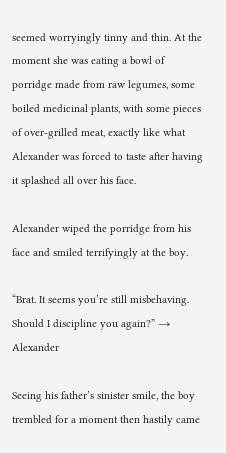seemed worryingly tinny and thin. At the moment she was eating a bowl of porridge made from raw legumes, some boiled medicinal plants, with some pieces of over-grilled meat, exactly like what Alexander was forced to taste after having it splashed all over his face.

Alexander wiped the porridge from his face and smiled terrifyingly at the boy.

“Brat. It seems you’re still misbehaving. Should I discipline you again?” → Alexander

Seeing his father’s sinister smile, the boy trembled for a moment then hastily came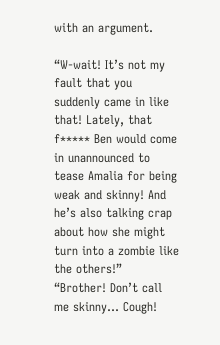with an argument.

“W-wait! It’s not my fault that you suddenly came in like that! Lately, that f***** Ben would come in unannounced to tease Amalia for being weak and skinny! And he’s also talking crap about how she might turn into a zombie like the others!”
“Brother! Don’t call me skinny… Cough!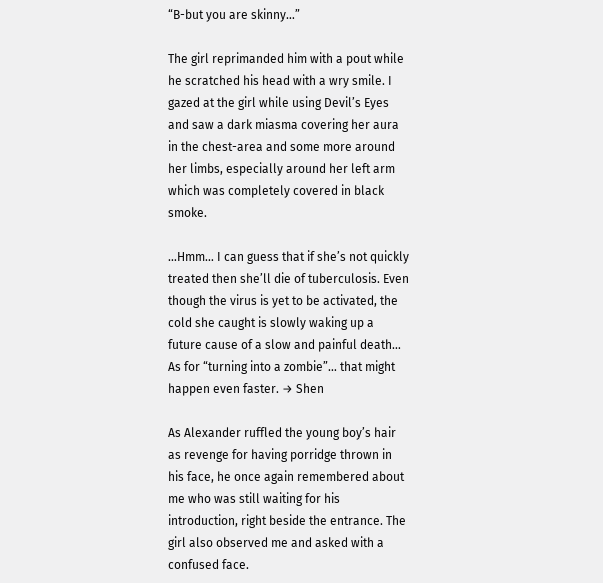“B-but you are skinny…”

The girl reprimanded him with a pout while he scratched his head with a wry smile. I gazed at the girl while using Devil’s Eyes and saw a dark miasma covering her aura in the chest-area and some more around her limbs, especially around her left arm which was completely covered in black smoke.

…Hmm… I can guess that if she’s not quickly treated then she’ll die of tuberculosis. Even though the virus is yet to be activated, the cold she caught is slowly waking up a future cause of a slow and painful death… As for “turning into a zombie”… that might happen even faster. → Shen

As Alexander ruffled the young boy’s hair as revenge for having porridge thrown in his face, he once again remembered about me who was still waiting for his introduction, right beside the entrance. The girl also observed me and asked with a confused face.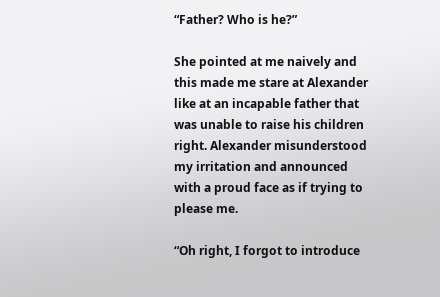“Father? Who is he?”

She pointed at me naively and this made me stare at Alexander like at an incapable father that was unable to raise his children right. Alexander misunderstood my irritation and announced with a proud face as if trying to please me.

“Oh right, I forgot to introduce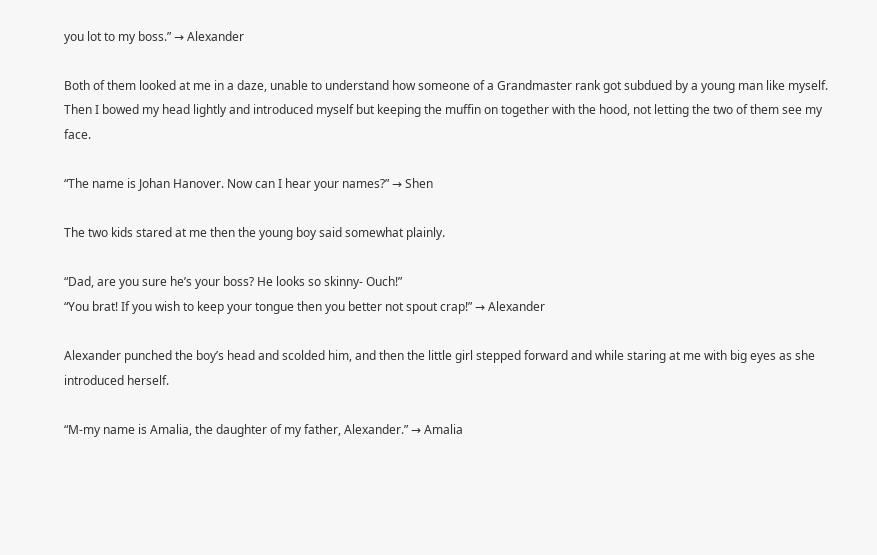you lot to my boss.” → Alexander

Both of them looked at me in a daze, unable to understand how someone of a Grandmaster rank got subdued by a young man like myself. Then I bowed my head lightly and introduced myself but keeping the muffin on together with the hood, not letting the two of them see my face.

“The name is Johan Hanover. Now can I hear your names?” → Shen

The two kids stared at me then the young boy said somewhat plainly.

“Dad, are you sure he’s your boss? He looks so skinny- Ouch!”
“You brat! If you wish to keep your tongue then you better not spout crap!” → Alexander

Alexander punched the boy’s head and scolded him, and then the little girl stepped forward and while staring at me with big eyes as she introduced herself.

“M-my name is Amalia, the daughter of my father, Alexander.” → Amalia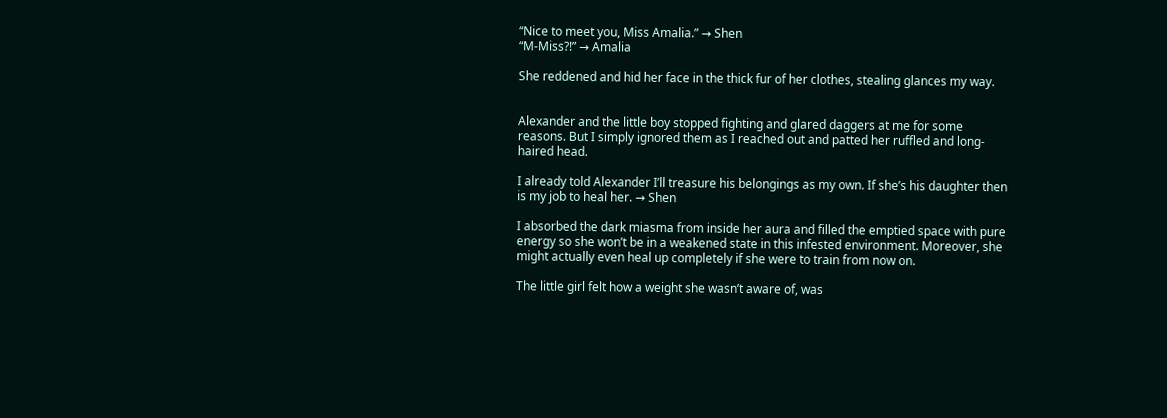“Nice to meet you, Miss Amalia.” → Shen
“M-Miss?!” → Amalia

She reddened and hid her face in the thick fur of her clothes, stealing glances my way.


Alexander and the little boy stopped fighting and glared daggers at me for some reasons. But I simply ignored them as I reached out and patted her ruffled and long-haired head.

I already told Alexander I’ll treasure his belongings as my own. If she’s his daughter then is my job to heal her. → Shen

I absorbed the dark miasma from inside her aura and filled the emptied space with pure energy so she won’t be in a weakened state in this infested environment. Moreover, she might actually even heal up completely if she were to train from now on.

The little girl felt how a weight she wasn’t aware of, was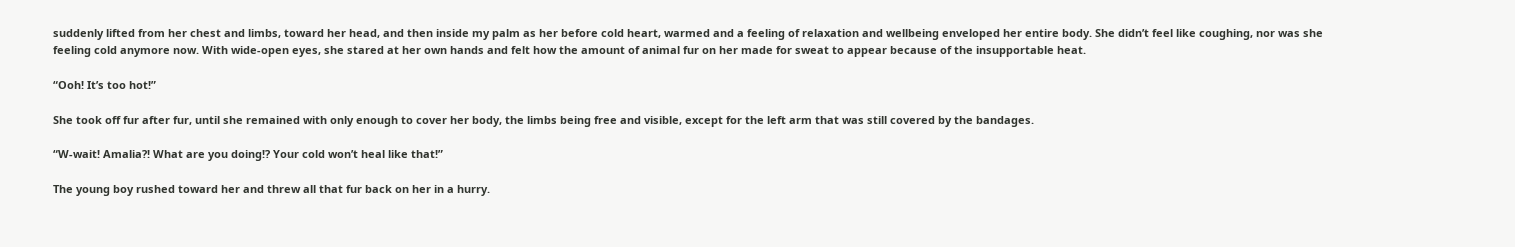suddenly lifted from her chest and limbs, toward her head, and then inside my palm as her before cold heart, warmed and a feeling of relaxation and wellbeing enveloped her entire body. She didn’t feel like coughing, nor was she feeling cold anymore now. With wide-open eyes, she stared at her own hands and felt how the amount of animal fur on her made for sweat to appear because of the insupportable heat.

“Ooh! It’s too hot!”

She took off fur after fur, until she remained with only enough to cover her body, the limbs being free and visible, except for the left arm that was still covered by the bandages.

“W-wait! Amalia?! What are you doing!? Your cold won’t heal like that!”

The young boy rushed toward her and threw all that fur back on her in a hurry.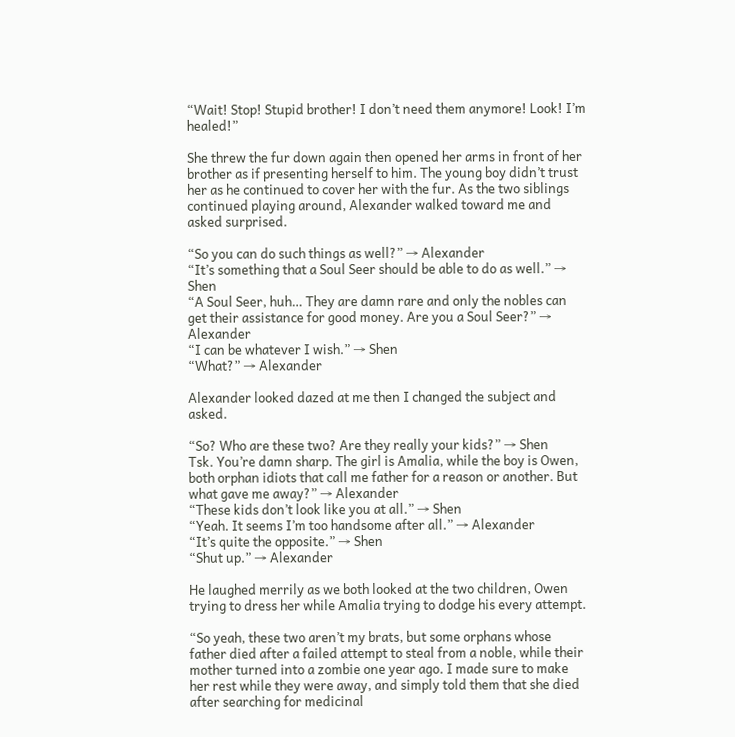“Wait! Stop! Stupid brother! I don’t need them anymore! Look! I’m healed!”

She threw the fur down again then opened her arms in front of her brother as if presenting herself to him. The young boy didn’t trust her as he continued to cover her with the fur. As the two siblings continued playing around, Alexander walked toward me and asked surprised.

“So you can do such things as well?” → Alexander
“It’s something that a Soul Seer should be able to do as well.” → Shen
“A Soul Seer, huh… They are damn rare and only the nobles can get their assistance for good money. Are you a Soul Seer?” → Alexander
“I can be whatever I wish.” → Shen
“What?” → Alexander

Alexander looked dazed at me then I changed the subject and asked.

“So? Who are these two? Are they really your kids?” → Shen
Tsk. You’re damn sharp. The girl is Amalia, while the boy is Owen, both orphan idiots that call me father for a reason or another. But what gave me away?” → Alexander
“These kids don’t look like you at all.” → Shen
“Yeah. It seems I’m too handsome after all.” → Alexander
“It’s quite the opposite.” → Shen
“Shut up.” → Alexander

He laughed merrily as we both looked at the two children, Owen trying to dress her while Amalia trying to dodge his every attempt.

“So yeah, these two aren’t my brats, but some orphans whose father died after a failed attempt to steal from a noble, while their mother turned into a zombie one year ago. I made sure to make her rest while they were away, and simply told them that she died after searching for medicinal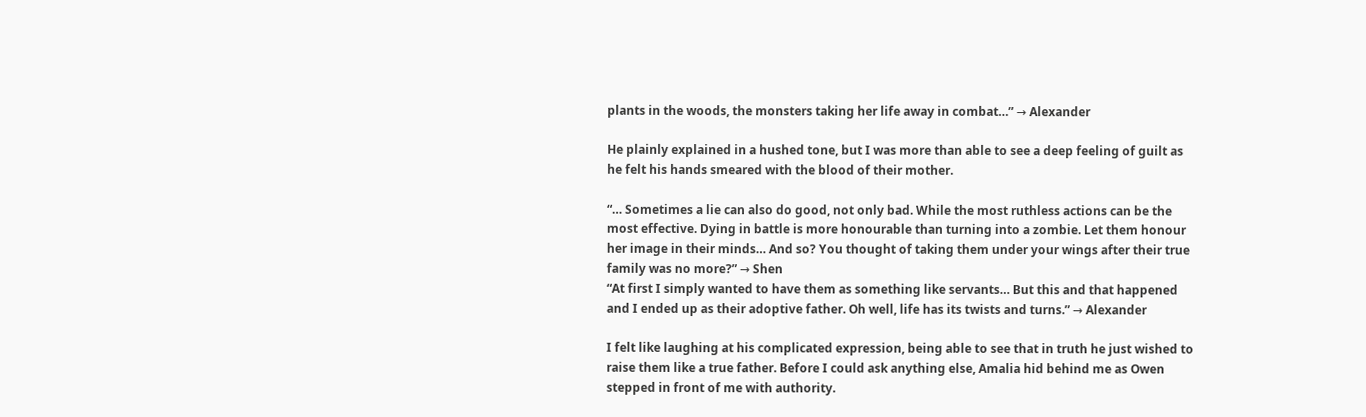plants in the woods, the monsters taking her life away in combat…” → Alexander

He plainly explained in a hushed tone, but I was more than able to see a deep feeling of guilt as he felt his hands smeared with the blood of their mother.

“… Sometimes a lie can also do good, not only bad. While the most ruthless actions can be the most effective. Dying in battle is more honourable than turning into a zombie. Let them honour her image in their minds… And so? You thought of taking them under your wings after their true family was no more?” → Shen
“At first I simply wanted to have them as something like servants… But this and that happened and I ended up as their adoptive father. Oh well, life has its twists and turns.” → Alexander

I felt like laughing at his complicated expression, being able to see that in truth he just wished to raise them like a true father. Before I could ask anything else, Amalia hid behind me as Owen stepped in front of me with authority.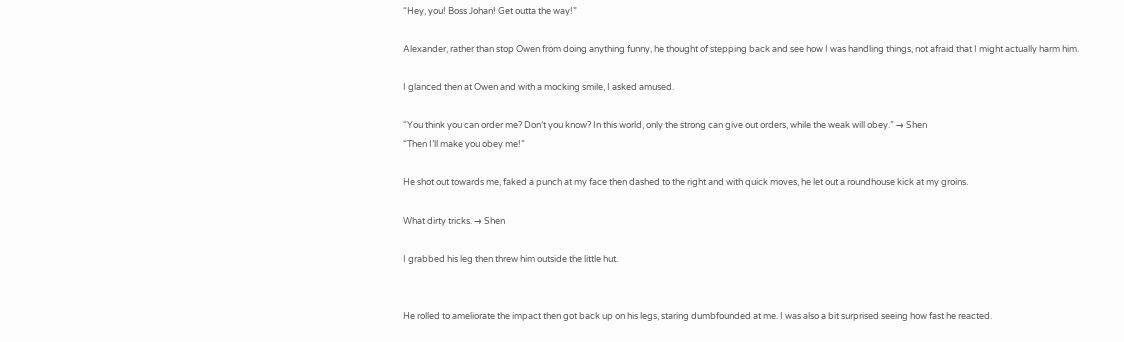“Hey, you! Boss Johan! Get outta the way!”

Alexander, rather than stop Owen from doing anything funny, he thought of stepping back and see how I was handling things, not afraid that I might actually harm him.

I glanced then at Owen and with a mocking smile, I asked amused.

“You think you can order me? Don’t you know? In this world, only the strong can give out orders, while the weak will obey.” → Shen
“Then I’ll make you obey me!”

He shot out towards me, faked a punch at my face then dashed to the right and with quick moves, he let out a roundhouse kick at my groins.

What dirty tricks. → Shen

I grabbed his leg then threw him outside the little hut.


He rolled to ameliorate the impact then got back up on his legs, staring dumbfounded at me. I was also a bit surprised seeing how fast he reacted.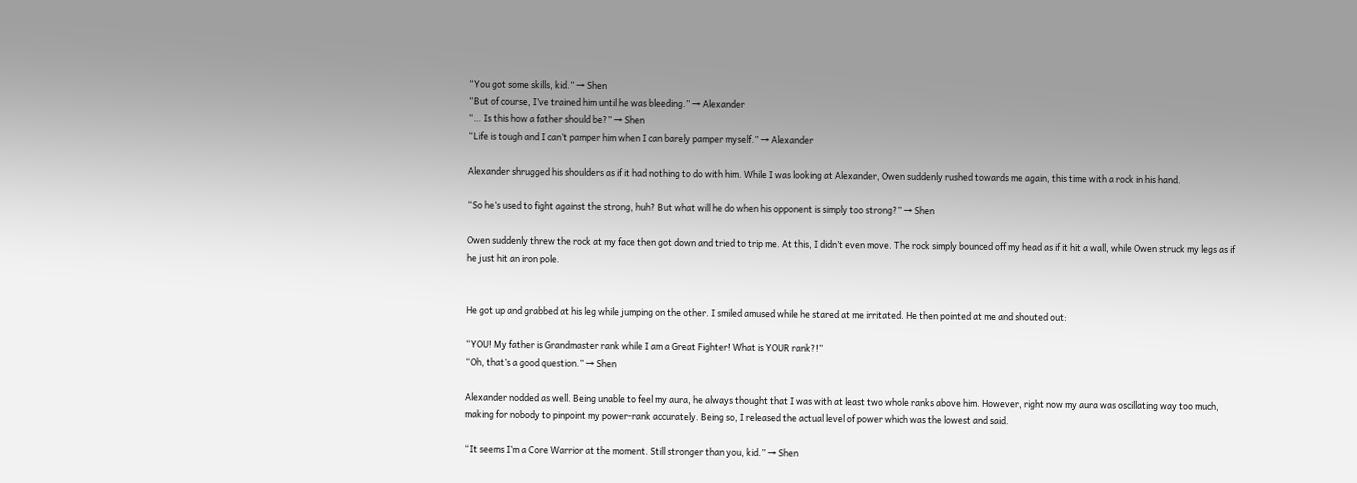“You got some skills, kid.” → Shen
“But of course, I’ve trained him until he was bleeding.” → Alexander
“… Is this how a father should be?” → Shen
“Life is tough and I can’t pamper him when I can barely pamper myself.” → Alexander

Alexander shrugged his shoulders as if it had nothing to do with him. While I was looking at Alexander, Owen suddenly rushed towards me again, this time with a rock in his hand.

“So he’s used to fight against the strong, huh? But what will he do when his opponent is simply too strong?” → Shen

Owen suddenly threw the rock at my face then got down and tried to trip me. At this, I didn’t even move. The rock simply bounced off my head as if it hit a wall, while Owen struck my legs as if he just hit an iron pole.


He got up and grabbed at his leg while jumping on the other. I smiled amused while he stared at me irritated. He then pointed at me and shouted out:

“YOU! My father is Grandmaster rank while I am a Great Fighter! What is YOUR rank?!”
“Oh, that’s a good question.” → Shen

Alexander nodded as well. Being unable to feel my aura, he always thought that I was with at least two whole ranks above him. However, right now my aura was oscillating way too much, making for nobody to pinpoint my power-rank accurately. Being so, I released the actual level of power which was the lowest and said.

“It seems I’m a Core Warrior at the moment. Still stronger than you, kid.” → Shen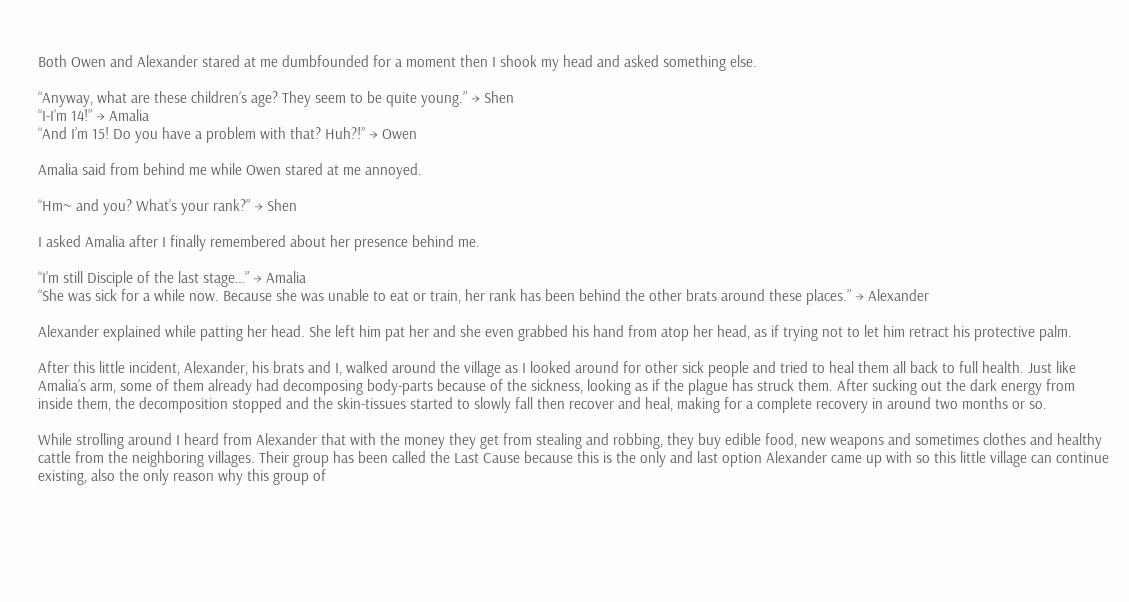Both Owen and Alexander stared at me dumbfounded for a moment then I shook my head and asked something else.

“Anyway, what are these children’s age? They seem to be quite young.” → Shen
“I-I’m 14!” → Amalia
“And I’m 15! Do you have a problem with that? Huh?!” → Owen

Amalia said from behind me while Owen stared at me annoyed.

“Hm~ and you? What’s your rank?” → Shen

I asked Amalia after I finally remembered about her presence behind me.

“I’m still Disciple of the last stage…” → Amalia
“She was sick for a while now. Because she was unable to eat or train, her rank has been behind the other brats around these places.” → Alexander

Alexander explained while patting her head. She left him pat her and she even grabbed his hand from atop her head, as if trying not to let him retract his protective palm.

After this little incident, Alexander, his brats and I, walked around the village as I looked around for other sick people and tried to heal them all back to full health. Just like Amalia’s arm, some of them already had decomposing body-parts because of the sickness, looking as if the plague has struck them. After sucking out the dark energy from inside them, the decomposition stopped and the skin-tissues started to slowly fall then recover and heal, making for a complete recovery in around two months or so.

While strolling around I heard from Alexander that with the money they get from stealing and robbing, they buy edible food, new weapons and sometimes clothes and healthy cattle from the neighboring villages. Their group has been called the Last Cause because this is the only and last option Alexander came up with so this little village can continue existing, also the only reason why this group of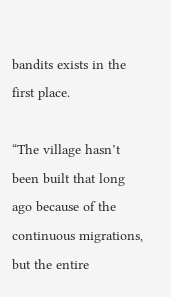bandits exists in the first place.

“The village hasn’t been built that long ago because of the continuous migrations, but the entire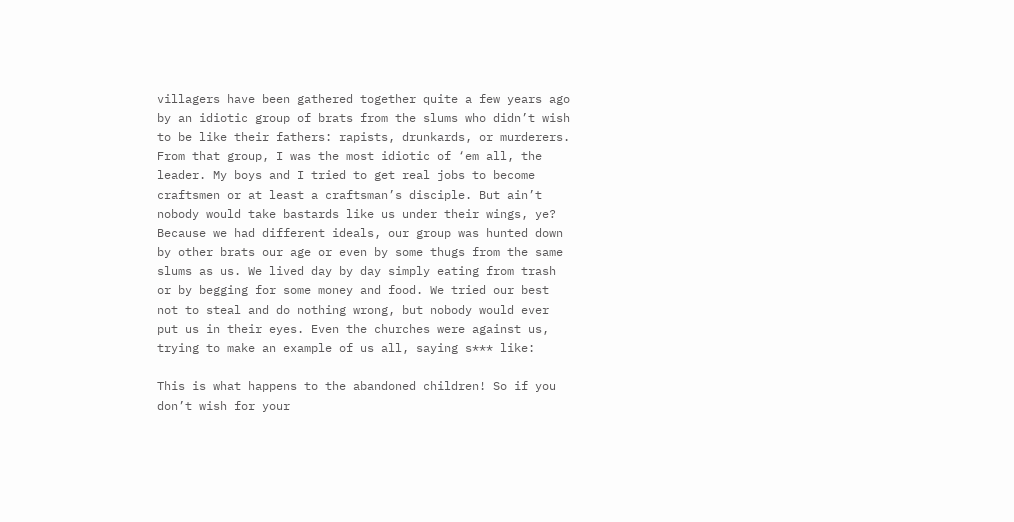villagers have been gathered together quite a few years ago by an idiotic group of brats from the slums who didn’t wish to be like their fathers: rapists, drunkards, or murderers. From that group, I was the most idiotic of ‘em all, the leader. My boys and I tried to get real jobs to become craftsmen or at least a craftsman’s disciple. But ain’t nobody would take bastards like us under their wings, ye? Because we had different ideals, our group was hunted down by other brats our age or even by some thugs from the same slums as us. We lived day by day simply eating from trash or by begging for some money and food. We tried our best not to steal and do nothing wrong, but nobody would ever put us in their eyes. Even the churches were against us, trying to make an example of us all, saying s*** like:

This is what happens to the abandoned children! So if you don’t wish for your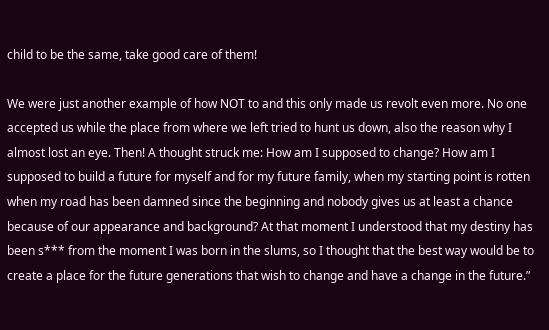child to be the same, take good care of them!

We were just another example of how NOT to and this only made us revolt even more. No one accepted us while the place from where we left tried to hunt us down, also the reason why I almost lost an eye. Then! A thought struck me: How am I supposed to change? How am I supposed to build a future for myself and for my future family, when my starting point is rotten when my road has been damned since the beginning and nobody gives us at least a chance because of our appearance and background? At that moment I understood that my destiny has been s*** from the moment I was born in the slums, so I thought that the best way would be to create a place for the future generations that wish to change and have a change in the future.”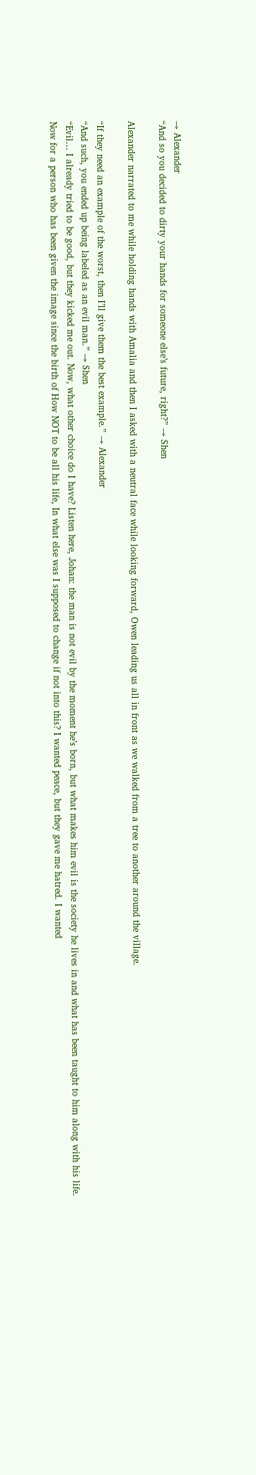→ Alexander
“And so you decided to dirty your hands for someone else’s future, right?” → Shen

Alexander narrated to me while holding hands with Amalia and then I asked with a neutral face while looking forward, Owen leading us all in front as we walked from a tree to another around the village.

“If they need an example of the worst, then I’ll give them the best example.” → Alexander
“And such, you ended up being labeled as an evil man.” → Shen
“Evil… I already tried to be good, but they kicked me out. Now, what other choice do I have? Listen here, Johan: the man is not evil by the moment he’s born, but what makes him evil is the society he lives in and what has been taught to him along with his life. Now for a person who has been given the image since the birth of How NOT to be all his life, In what else was I supposed to change if not into this? I wanted peace, but they gave me hatred. I wanted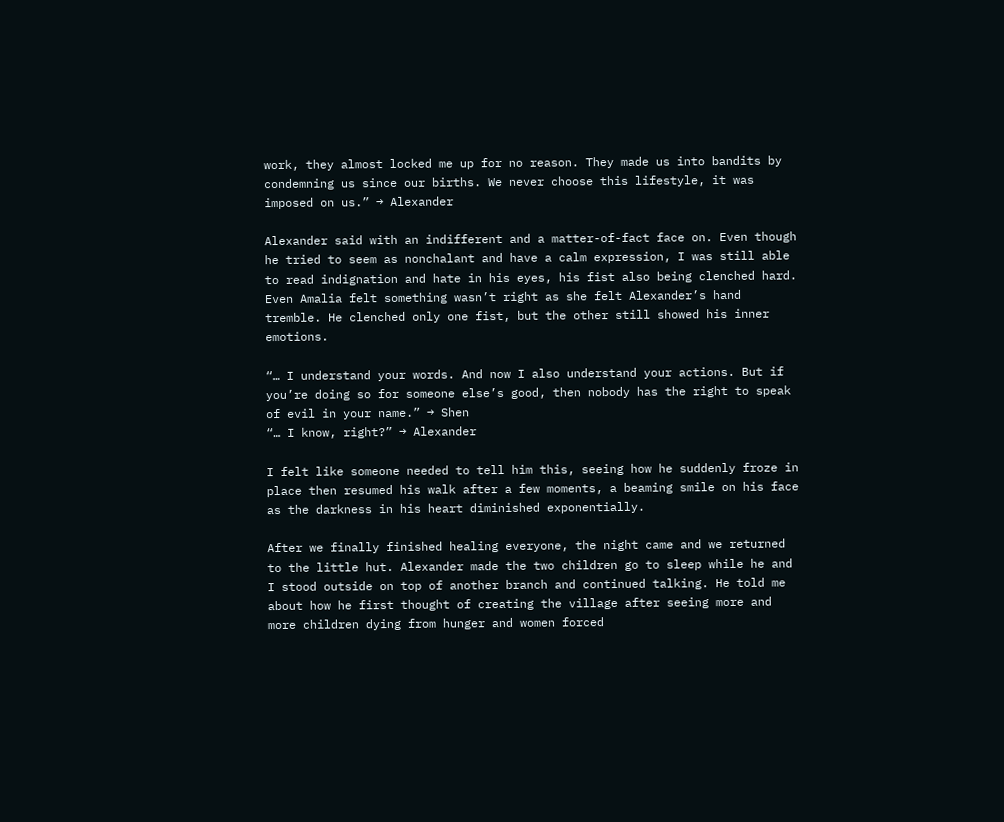work, they almost locked me up for no reason. They made us into bandits by condemning us since our births. We never choose this lifestyle, it was imposed on us.” → Alexander

Alexander said with an indifferent and a matter-of-fact face on. Even though he tried to seem as nonchalant and have a calm expression, I was still able to read indignation and hate in his eyes, his fist also being clenched hard. Even Amalia felt something wasn’t right as she felt Alexander’s hand tremble. He clenched only one fist, but the other still showed his inner emotions.

“… I understand your words. And now I also understand your actions. But if you’re doing so for someone else’s good, then nobody has the right to speak of evil in your name.” → Shen
“… I know, right?” → Alexander

I felt like someone needed to tell him this, seeing how he suddenly froze in place then resumed his walk after a few moments, a beaming smile on his face as the darkness in his heart diminished exponentially.

After we finally finished healing everyone, the night came and we returned to the little hut. Alexander made the two children go to sleep while he and I stood outside on top of another branch and continued talking. He told me about how he first thought of creating the village after seeing more and more children dying from hunger and women forced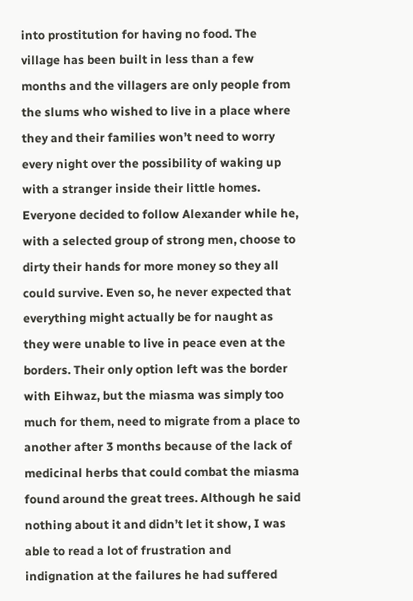into prostitution for having no food. The village has been built in less than a few months and the villagers are only people from the slums who wished to live in a place where they and their families won’t need to worry every night over the possibility of waking up with a stranger inside their little homes. Everyone decided to follow Alexander while he, with a selected group of strong men, choose to dirty their hands for more money so they all could survive. Even so, he never expected that everything might actually be for naught as they were unable to live in peace even at the borders. Their only option left was the border with Eihwaz, but the miasma was simply too much for them, need to migrate from a place to another after 3 months because of the lack of medicinal herbs that could combat the miasma found around the great trees. Although he said nothing about it and didn’t let it show, I was able to read a lot of frustration and indignation at the failures he had suffered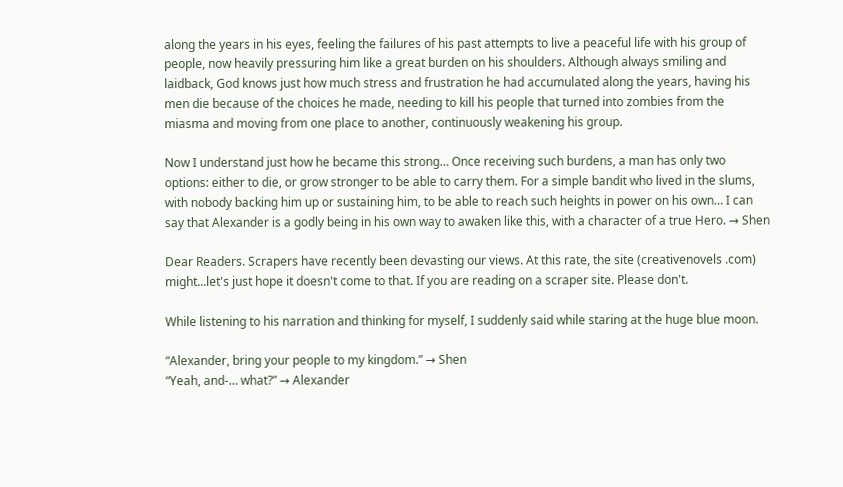along the years in his eyes, feeling the failures of his past attempts to live a peaceful life with his group of people, now heavily pressuring him like a great burden on his shoulders. Although always smiling and laidback, God knows just how much stress and frustration he had accumulated along the years, having his men die because of the choices he made, needing to kill his people that turned into zombies from the miasma and moving from one place to another, continuously weakening his group.

Now I understand just how he became this strong… Once receiving such burdens, a man has only two options: either to die, or grow stronger to be able to carry them. For a simple bandit who lived in the slums, with nobody backing him up or sustaining him, to be able to reach such heights in power on his own… I can say that Alexander is a godly being in his own way to awaken like this, with a character of a true Hero. → Shen

Dear Readers. Scrapers have recently been devasting our views. At this rate, the site (creativenovels .com) might...let's just hope it doesn't come to that. If you are reading on a scraper site. Please don't.

While listening to his narration and thinking for myself, I suddenly said while staring at the huge blue moon.

“Alexander, bring your people to my kingdom.” → Shen
“Yeah, and-… what?” → Alexander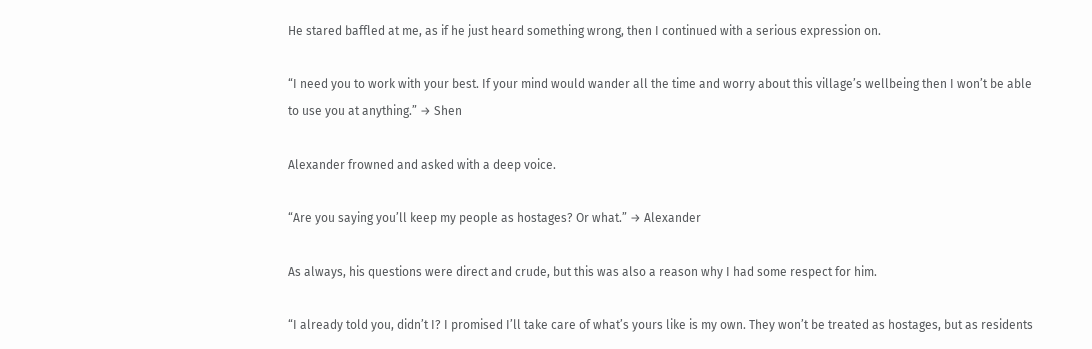He stared baffled at me, as if he just heard something wrong, then I continued with a serious expression on.

“I need you to work with your best. If your mind would wander all the time and worry about this village’s wellbeing then I won’t be able to use you at anything.” → Shen

Alexander frowned and asked with a deep voice.

“Are you saying you’ll keep my people as hostages? Or what.” → Alexander

As always, his questions were direct and crude, but this was also a reason why I had some respect for him.

“I already told you, didn’t I? I promised I’ll take care of what’s yours like is my own. They won’t be treated as hostages, but as residents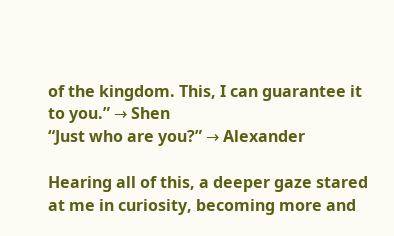of the kingdom. This, I can guarantee it to you.” → Shen
“Just who are you?” → Alexander

Hearing all of this, a deeper gaze stared at me in curiosity, becoming more and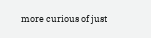more curious of just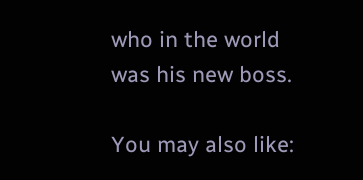who in the world was his new boss.

You may also like: